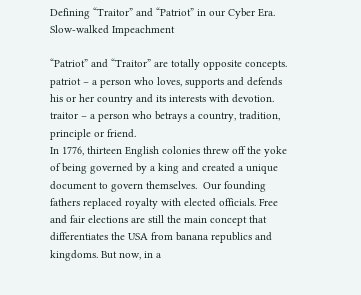Defining “Traitor” and “Patriot” in our Cyber Era. Slow-walked Impeachment

“Patriot” and “Traitor” are totally opposite concepts.
patriot – a person who loves, supports and defends his or her country and its interests with devotion.
traitor – a person who betrays a country, tradition, principle or friend.
In 1776, thirteen English colonies threw off the yoke of being governed by a king and created a unique document to govern themselves.  Our founding fathers replaced royalty with elected officials. Free and fair elections are still the main concept that differentiates the USA from banana republics and kingdoms. But now, in a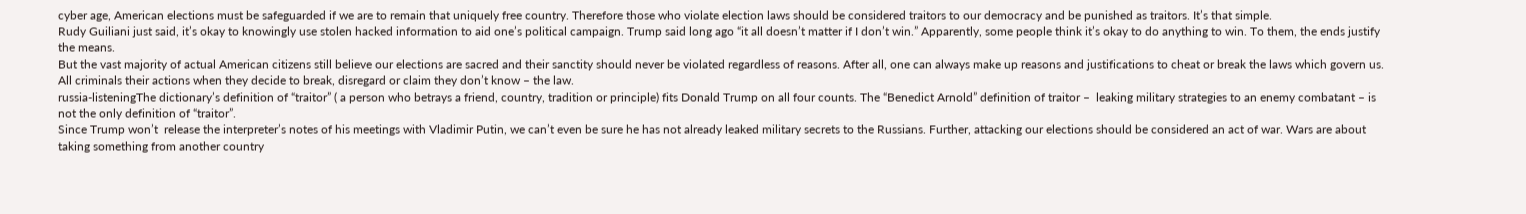cyber age, American elections must be safeguarded if we are to remain that uniquely free country. Therefore those who violate election laws should be considered traitors to our democracy and be punished as traitors. It’s that simple.
Rudy Guiliani just said, it’s okay to knowingly use stolen hacked information to aid one’s political campaign. Trump said long ago “it all doesn’t matter if I don’t win.” Apparently, some people think it’s okay to do anything to win. To them, the ends justify the means.
But the vast majority of actual American citizens still believe our elections are sacred and their sanctity should never be violated regardless of reasons. After all, one can always make up reasons and justifications to cheat or break the laws which govern us. All criminals their actions when they decide to break, disregard or claim they don’t know – the law.
russia-listeningThe dictionary’s definition of “traitor” ( a person who betrays a friend, country, tradition or principle) fits Donald Trump on all four counts. The “Benedict Arnold” definition of traitor –  leaking military strategies to an enemy combatant – is not the only definition of “traitor”.
Since Trump won’t  release the interpreter’s notes of his meetings with Vladimir Putin, we can’t even be sure he has not already leaked military secrets to the Russians. Further, attacking our elections should be considered an act of war. Wars are about taking something from another country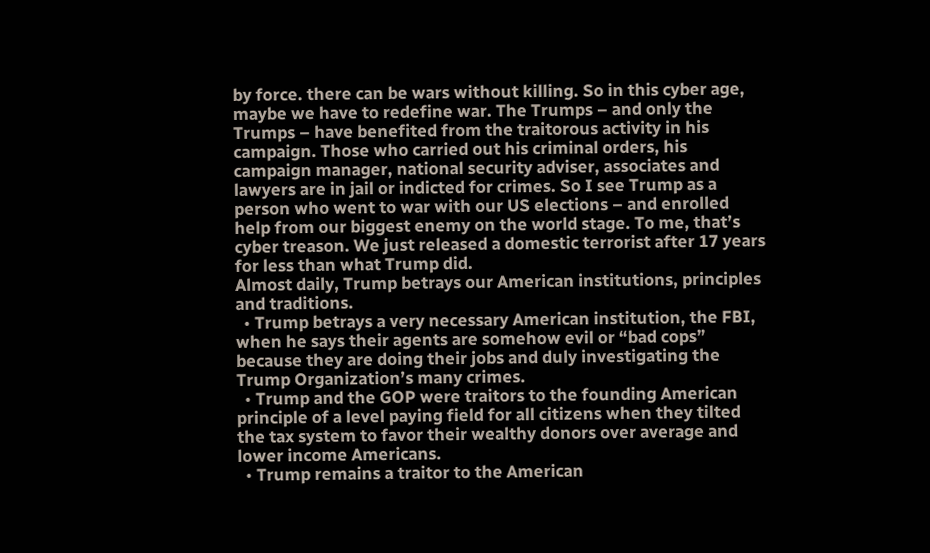by force. there can be wars without killing. So in this cyber age, maybe we have to redefine war. The Trumps – and only the Trumps – have benefited from the traitorous activity in his campaign. Those who carried out his criminal orders, his campaign manager, national security adviser, associates and lawyers are in jail or indicted for crimes. So I see Trump as a person who went to war with our US elections – and enrolled help from our biggest enemy on the world stage. To me, that’s cyber treason. We just released a domestic terrorist after 17 years for less than what Trump did.
Almost daily, Trump betrays our American institutions, principles and traditions.
  • Trump betrays a very necessary American institution, the FBI,  when he says their agents are somehow evil or “bad cops” because they are doing their jobs and duly investigating the Trump Organization’s many crimes.
  • Trump and the GOP were traitors to the founding American principle of a level paying field for all citizens when they tilted the tax system to favor their wealthy donors over average and lower income Americans.
  • Trump remains a traitor to the American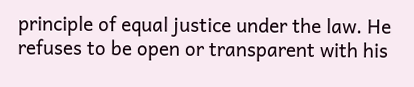principle of equal justice under the law. He refuses to be open or transparent with his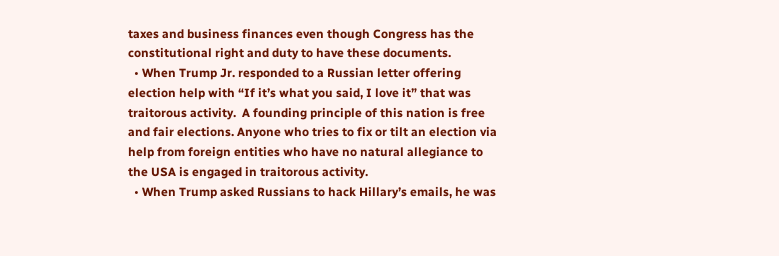taxes and business finances even though Congress has the constitutional right and duty to have these documents.
  • When Trump Jr. responded to a Russian letter offering election help with “If it’s what you said, I love it” that was traitorous activity.  A founding principle of this nation is free and fair elections. Anyone who tries to fix or tilt an election via help from foreign entities who have no natural allegiance to the USA is engaged in traitorous activity.
  • When Trump asked Russians to hack Hillary’s emails, he was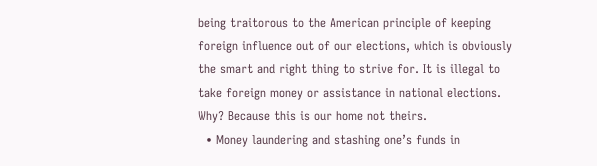being traitorous to the American principle of keeping foreign influence out of our elections, which is obviously the smart and right thing to strive for. It is illegal to take foreign money or assistance in national elections. Why? Because this is our home not theirs.
  • Money laundering and stashing one’s funds in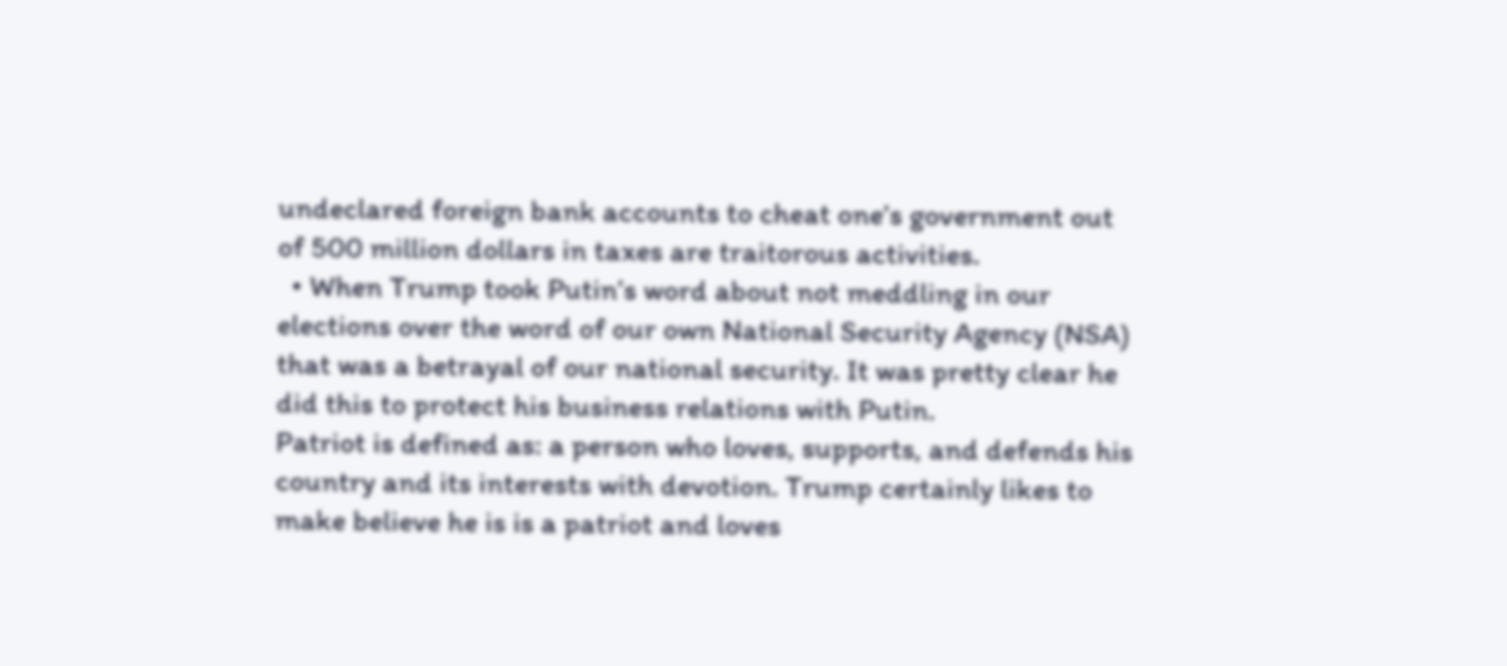undeclared foreign bank accounts to cheat one’s government out of 500 million dollars in taxes are traitorous activities.
  • When Trump took Putin’s word about not meddling in our elections over the word of our own National Security Agency (NSA)  that was a betrayal of our national security. It was pretty clear he did this to protect his business relations with Putin.
Patriot is defined as: a person who loves, supports, and defends his country and its interests with devotion. Trump certainly likes to make believe he is is a patriot and loves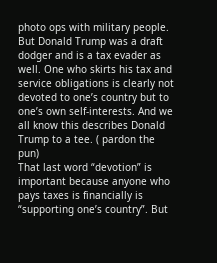photo ops with military people. But Donald Trump was a draft dodger and is a tax evader as well. One who skirts his tax and service obligations is clearly not devoted to one’s country but to one’s own self-interests. And we all know this describes Donald Trump to a tee. ( pardon the pun)
That last word “devotion” is important because anyone who pays taxes is financially is “supporting one’s country”. But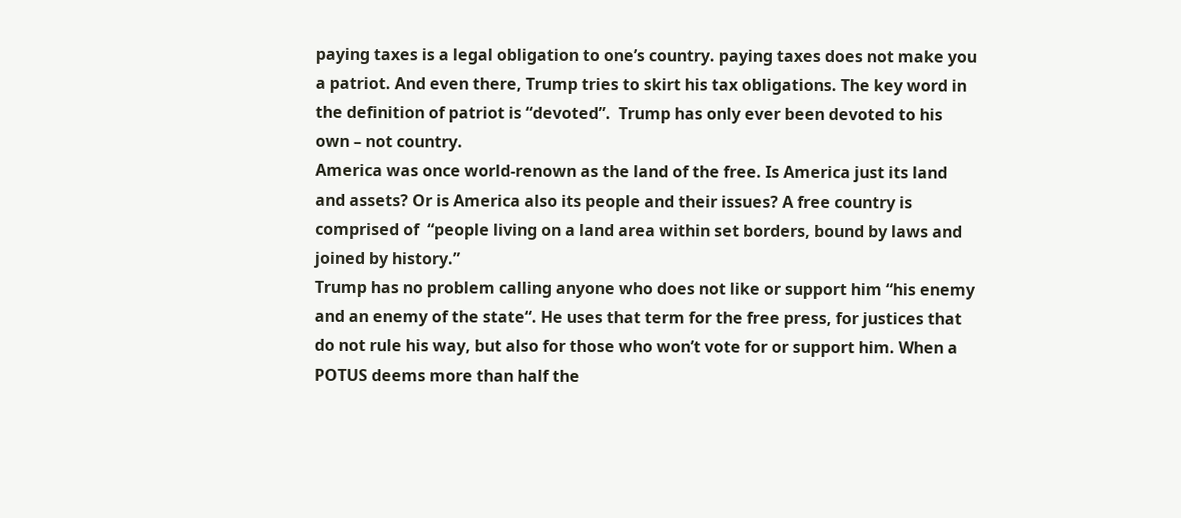paying taxes is a legal obligation to one’s country. paying taxes does not make you a patriot. And even there, Trump tries to skirt his tax obligations. The key word in the definition of patriot is “devoted”.  Trump has only ever been devoted to his own – not country.
America was once world-renown as the land of the free. Is America just its land and assets? Or is America also its people and their issues? A free country is comprised of  “people living on a land area within set borders, bound by laws and joined by history.”
Trump has no problem calling anyone who does not like or support him “his enemy and an enemy of the state“. He uses that term for the free press, for justices that do not rule his way, but also for those who won’t vote for or support him. When a POTUS deems more than half the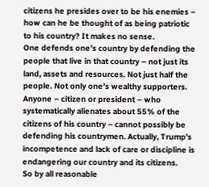citizens he presides over to be his enemies – how can he be thought of as being patriotic to his country? It makes no sense.
One defends one’s country by defending the people that live in that country – not just its land, assets and resources. Not just half the people. Not only one’s wealthy supporters. Anyone – citizen or president – who systematically alienates about 55% of the citizens of his country – cannot possibly be defending his countrymen. Actually, Trump’s incompetence and lack of care or discipline is endangering our country and its citizens.
So by all reasonable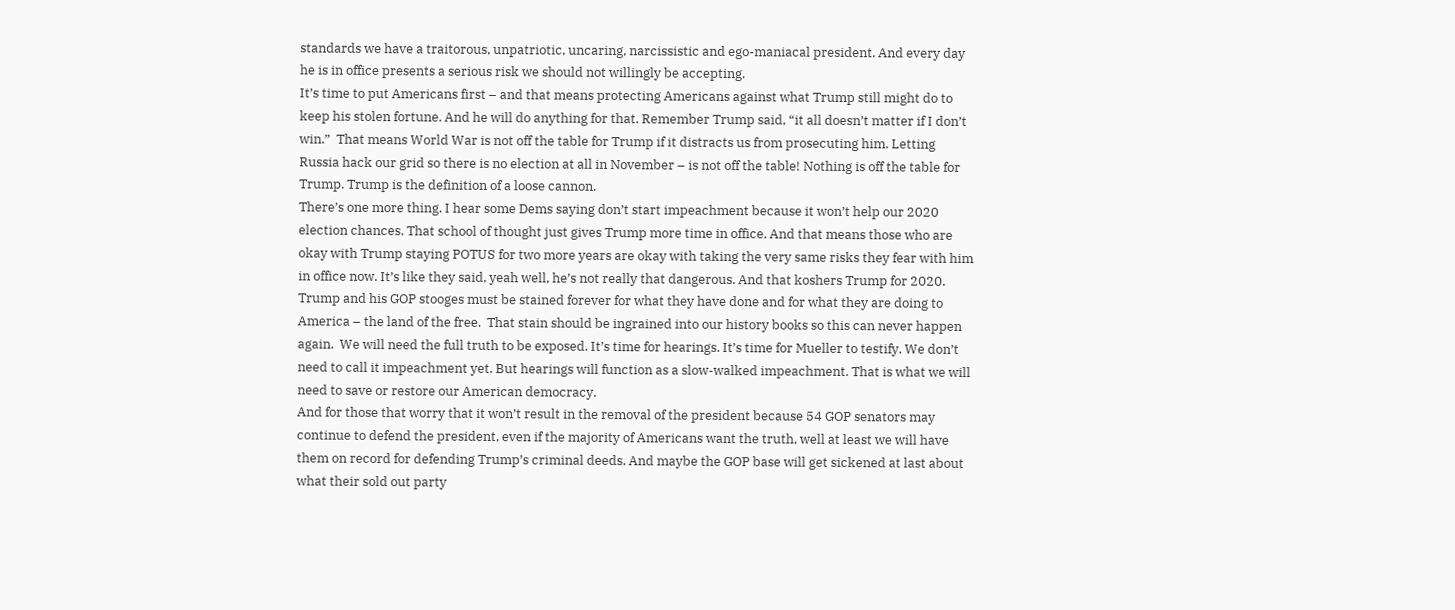standards we have a traitorous, unpatriotic, uncaring, narcissistic and ego-maniacal president. And every day he is in office presents a serious risk we should not willingly be accepting.
It’s time to put Americans first – and that means protecting Americans against what Trump still might do to keep his stolen fortune. And he will do anything for that. Remember Trump said, “it all doesn’t matter if I don’t win.”  That means World War is not off the table for Trump if it distracts us from prosecuting him. Letting Russia hack our grid so there is no election at all in November – is not off the table! Nothing is off the table for Trump. Trump is the definition of a loose cannon.
There’s one more thing. I hear some Dems saying don’t start impeachment because it won’t help our 2020 election chances. That school of thought just gives Trump more time in office. And that means those who are okay with Trump staying POTUS for two more years are okay with taking the very same risks they fear with him in office now. It’s like they said, yeah well, he’s not really that dangerous. And that koshers Trump for 2020.
Trump and his GOP stooges must be stained forever for what they have done and for what they are doing to America – the land of the free.  That stain should be ingrained into our history books so this can never happen again.  We will need the full truth to be exposed. It’s time for hearings. It’s time for Mueller to testify. We don’t need to call it impeachment yet. But hearings will function as a slow-walked impeachment. That is what we will need to save or restore our American democracy.
And for those that worry that it won’t result in the removal of the president because 54 GOP senators may continue to defend the president, even if the majority of Americans want the truth, well at least we will have them on record for defending Trump’s criminal deeds. And maybe the GOP base will get sickened at last about what their sold out party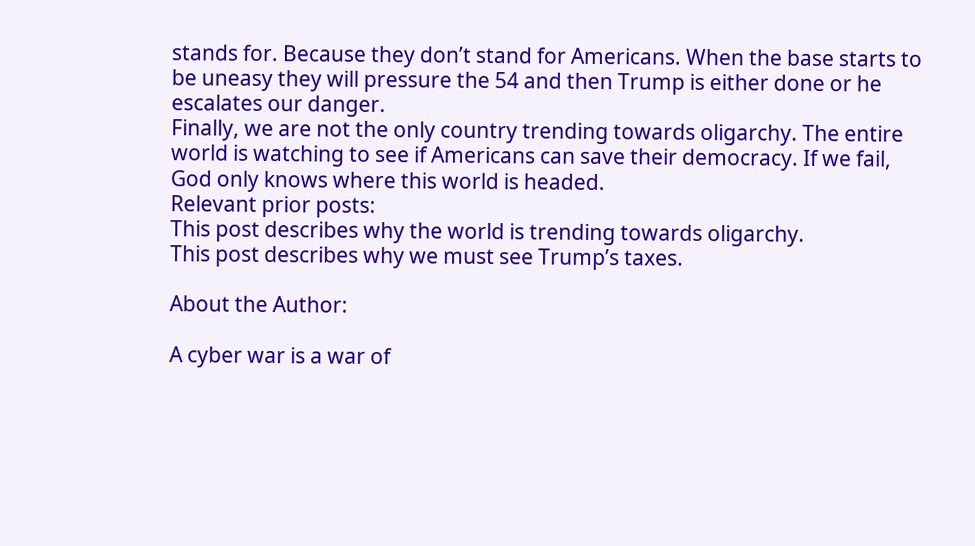stands for. Because they don’t stand for Americans. When the base starts to be uneasy they will pressure the 54 and then Trump is either done or he escalates our danger.
Finally, we are not the only country trending towards oligarchy. The entire world is watching to see if Americans can save their democracy. If we fail, God only knows where this world is headed.
Relevant prior posts:
This post describes why the world is trending towards oligarchy.
This post describes why we must see Trump’s taxes.

About the Author:

A cyber war is a war of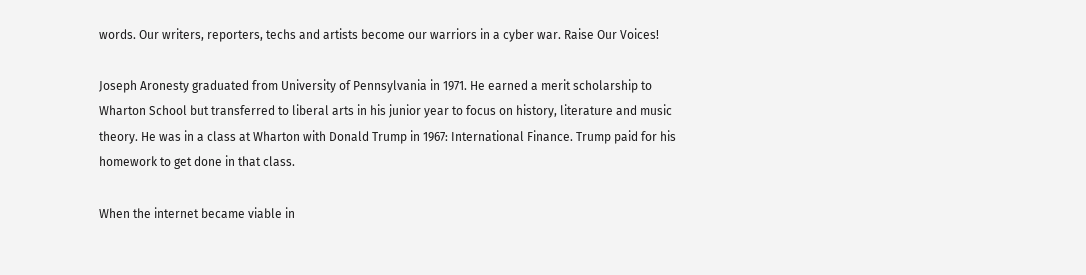words. Our writers, reporters, techs and artists become our warriors in a cyber war. Raise Our Voices!

Joseph Aronesty graduated from University of Pennsylvania in 1971. He earned a merit scholarship to Wharton School but transferred to liberal arts in his junior year to focus on history, literature and music theory. He was in a class at Wharton with Donald Trump in 1967: International Finance. Trump paid for his homework to get done in that class.

When the internet became viable in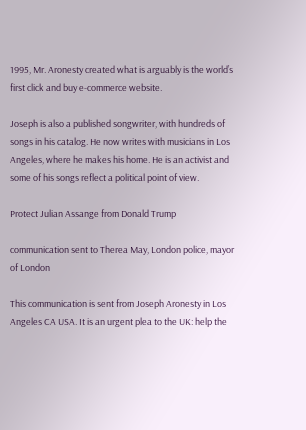1995, Mr. Aronesty created what is arguably is the world’s first click and buy e-commerce website.

Joseph is also a published songwriter, with hundreds of songs in his catalog. He now writes with musicians in Los Angeles, where he makes his home. He is an activist and some of his songs reflect a political point of view.

Protect Julian Assange from Donald Trump

communication sent to Therea May, London police, mayor of London

This communication is sent from Joseph Aronesty in Los Angeles CA USA. It is an urgent plea to the UK: help the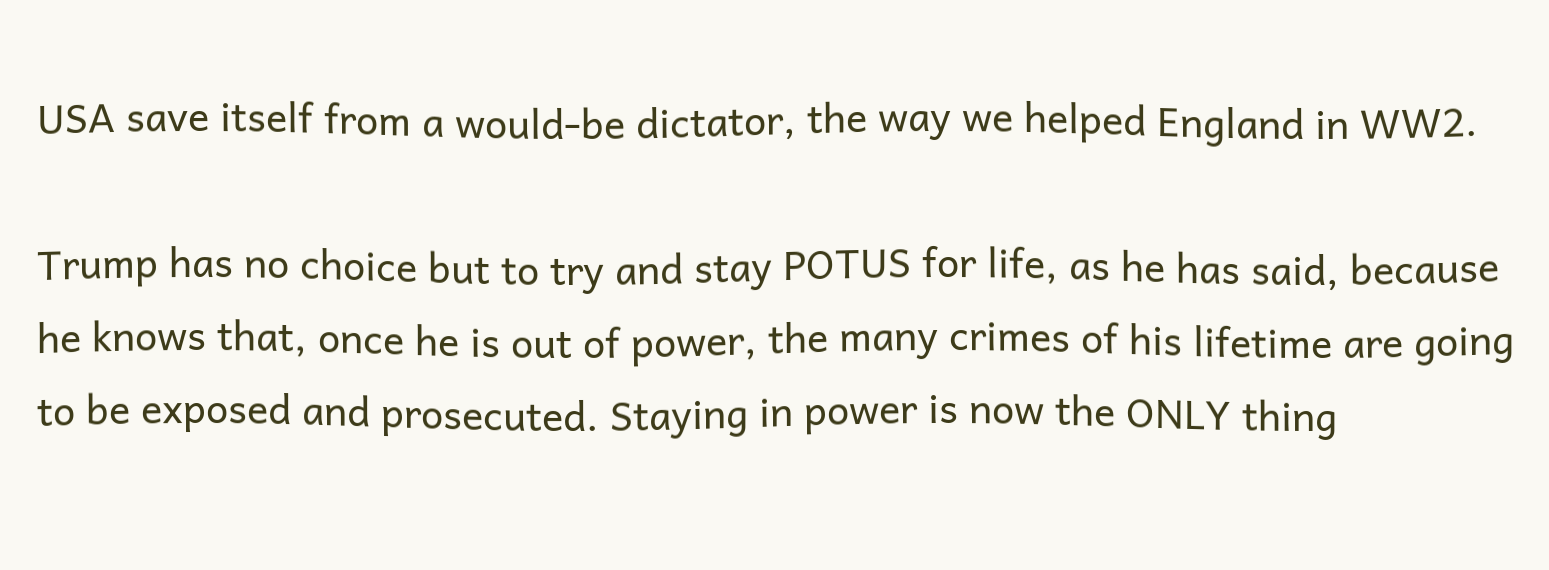USA save itself from a would-be dictator, the way we helped England in WW2.

Trump has no choice but to try and stay POTUS for life, as he has said, because he knows that, once he is out of power, the many crimes of his lifetime are going to be exposed and prosecuted. Staying in power is now the ONLY thing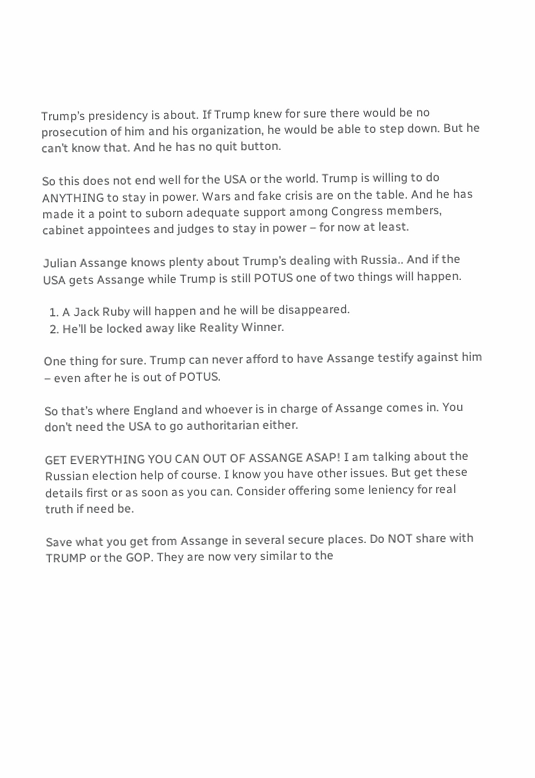Trump’s presidency is about. If Trump knew for sure there would be no prosecution of him and his organization, he would be able to step down. But he can’t know that. And he has no quit button.

So this does not end well for the USA or the world. Trump is willing to do ANYTHING to stay in power. Wars and fake crisis are on the table. And he has made it a point to suborn adequate support among Congress members, cabinet appointees and judges to stay in power – for now at least.

Julian Assange knows plenty about Trump’s dealing with Russia.. And if the USA gets Assange while Trump is still POTUS one of two things will happen.

  1. A Jack Ruby will happen and he will be disappeared.
  2. He’ll be locked away like Reality Winner.

One thing for sure. Trump can never afford to have Assange testify against him – even after he is out of POTUS.

So that’s where England and whoever is in charge of Assange comes in. You don’t need the USA to go authoritarian either.

GET EVERYTHING YOU CAN OUT OF ASSANGE ASAP! I am talking about the Russian election help of course. I know you have other issues. But get these details first or as soon as you can. Consider offering some leniency for real truth if need be.

Save what you get from Assange in several secure places. Do NOT share with TRUMP or the GOP. They are now very similar to the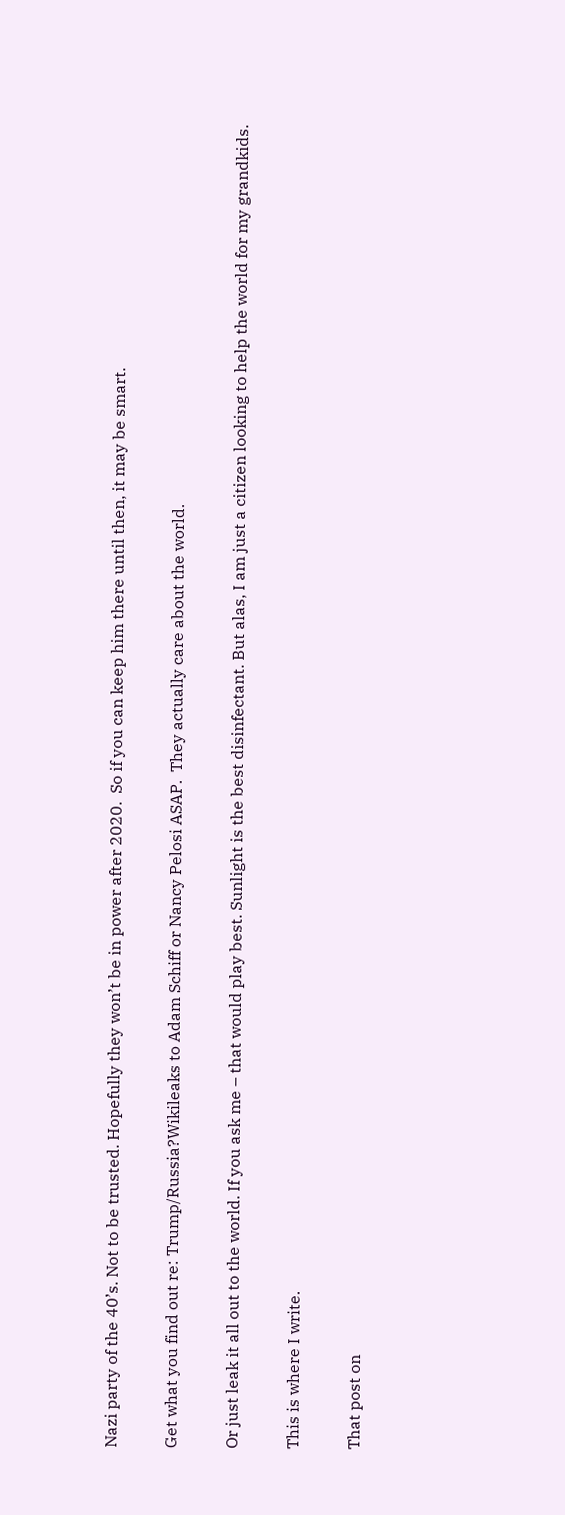Nazi party of the 40’s. Not to be trusted. Hopefully they won’t be in power after 2020.  So if you can keep him there until then, it may be smart.

Get what you find out re: Trump/Russia?Wikileaks to Adam Schiff or Nancy Pelosi ASAP.  They actually care about the world.

Or just leak it all out to the world. If you ask me – that would play best. Sunlight is the best disinfectant. But alas, I am just a citizen looking to help the world for my grandkids.

This is where I write.

That post on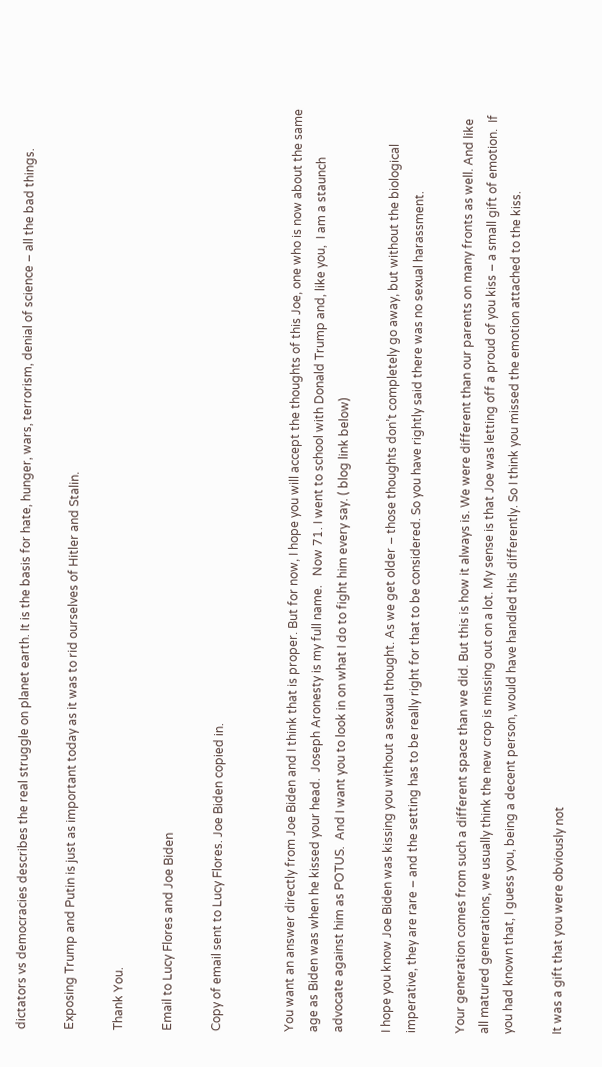dictators vs democracies describes the real struggle on planet earth. It is the basis for hate, hunger, wars, terrorism, denial of science – all the bad things.

Exposing Trump and Putin is just as important today as it was to rid ourselves of Hitler and Stalin.

Thank You.

Email to Lucy Flores and Joe Biden

Copy of email sent to Lucy Flores. Joe Biden copied in.


You want an answer directly from Joe Biden and I think that is proper. But for now, I hope you will accept the thoughts of this Joe, one who is now about the same age as Biden was when he kissed your head.  Joseph Aronesty is my full name.   Now 71. I went to school with Donald Trump and, like you,  I am a staunch advocate against him as POTUS.  And I want you to look in on what I do to fight him every say. ( blog link below)

I hope you know Joe Biden was kissing you without a sexual thought. As we get older – those thoughts don’t completely go away, but without the biological imperative, they are rare – and the setting has to be really right for that to be considered. So you have rightly said there was no sexual harassment.

Your generation comes from such a different space than we did. But this is how it always is. We were different than our parents on many fronts as well. And like all matured generations, we usually think the new crop is missing out on a lot. My sense is that Joe was letting off a proud of you kiss – a small gift of emotion.  If you had known that, I guess you, being a decent person, would have handled this differently. So I think you missed the emotion attached to the kiss.

It was a gift that you were obviously not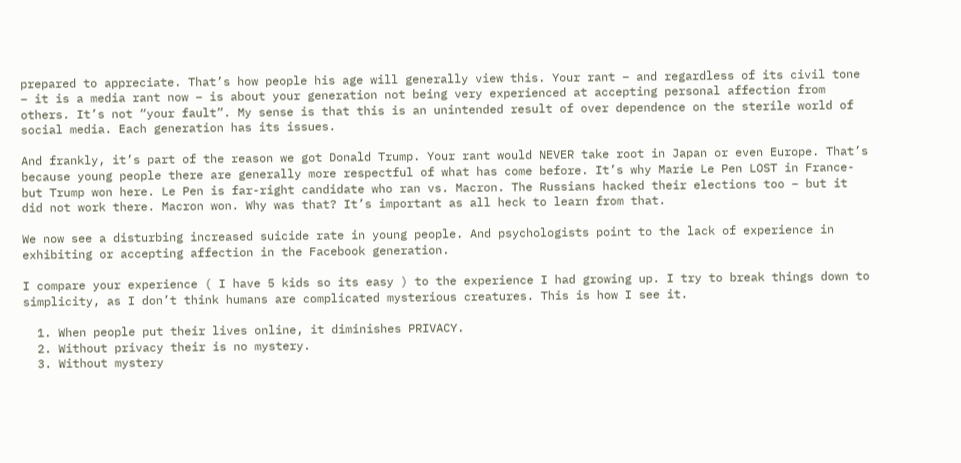prepared to appreciate. That’s how people his age will generally view this. Your rant – and regardless of its civil tone – it is a media rant now – is about your generation not being very experienced at accepting personal affection from others. It’s not “your fault”. My sense is that this is an unintended result of over dependence on the sterile world of social media. Each generation has its issues.

And frankly, it’s part of the reason we got Donald Trump. Your rant would NEVER take root in Japan or even Europe. That’s because young people there are generally more respectful of what has come before. It’s why Marie Le Pen LOST in France- but Trump won here. Le Pen is far-right candidate who ran vs. Macron. The Russians hacked their elections too – but it did not work there. Macron won. Why was that? It’s important as all heck to learn from that.

We now see a disturbing increased suicide rate in young people. And psychologists point to the lack of experience in exhibiting or accepting affection in the Facebook generation.

I compare your experience ( I have 5 kids so its easy ) to the experience I had growing up. I try to break things down to simplicity, as I don’t think humans are complicated mysterious creatures. This is how I see it.

  1. When people put their lives online, it diminishes PRIVACY.
  2. Without privacy their is no mystery.
  3. Without mystery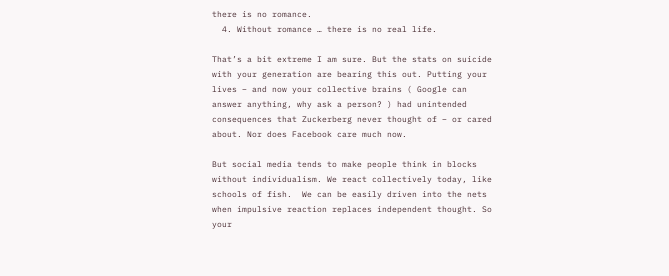there is no romance.
  4. Without romance … there is no real life.

That’s a bit extreme I am sure. But the stats on suicide with your generation are bearing this out. Putting your lives – and now your collective brains ( Google can answer anything, why ask a person? ) had unintended consequences that Zuckerberg never thought of – or cared about. Nor does Facebook care much now.

But social media tends to make people think in blocks without individualism. We react collectively today, like schools of fish.  We can be easily driven into the nets when impulsive reaction replaces independent thought. So your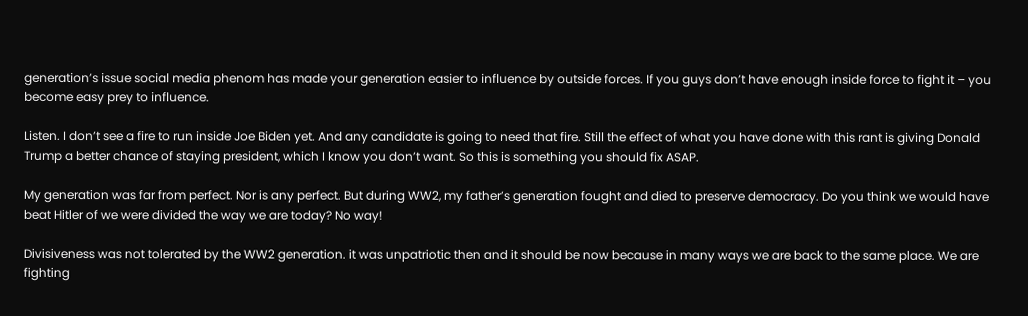generation’s issue social media phenom has made your generation easier to influence by outside forces. If you guys don’t have enough inside force to fight it – you become easy prey to influence.

Listen. I don’t see a fire to run inside Joe Biden yet. And any candidate is going to need that fire. Still the effect of what you have done with this rant is giving Donald Trump a better chance of staying president, which I know you don’t want. So this is something you should fix ASAP.

My generation was far from perfect. Nor is any perfect. But during WW2, my father’s generation fought and died to preserve democracy. Do you think we would have beat Hitler of we were divided the way we are today? No way!

Divisiveness was not tolerated by the WW2 generation. it was unpatriotic then and it should be now because in many ways we are back to the same place. We are fighting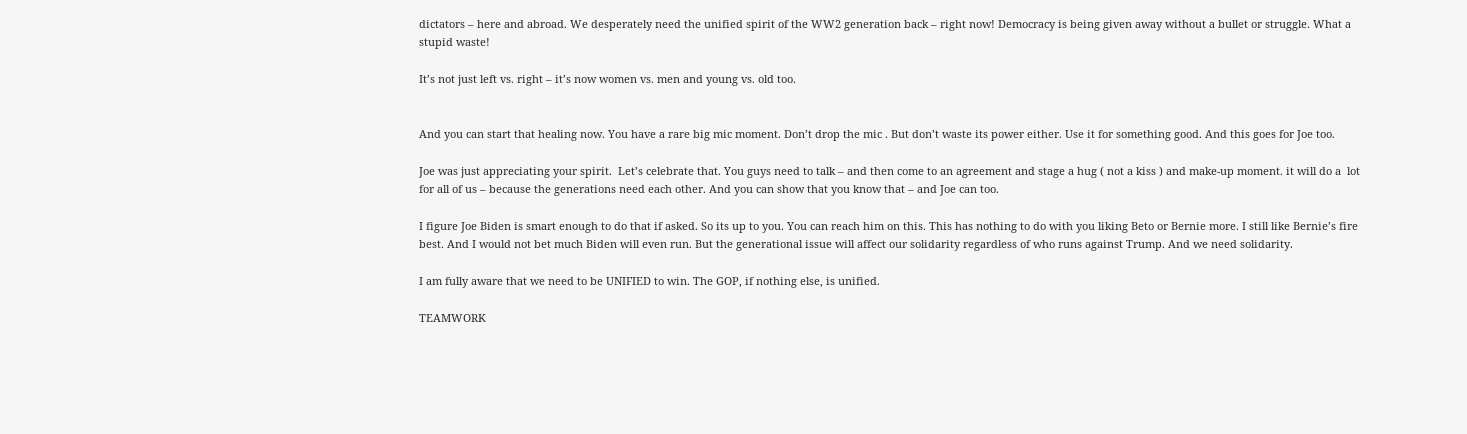dictators – here and abroad. We desperately need the unified spirit of the WW2 generation back – right now! Democracy is being given away without a bullet or struggle. What a stupid waste!

It’s not just left vs. right – it’s now women vs. men and young vs. old too.


And you can start that healing now. You have a rare big mic moment. Don’t drop the mic . But don’t waste its power either. Use it for something good. And this goes for Joe too.

Joe was just appreciating your spirit.  Let’s celebrate that. You guys need to talk – and then come to an agreement and stage a hug ( not a kiss ) and make-up moment. it will do a  lot for all of us – because the generations need each other. And you can show that you know that – and Joe can too.

I figure Joe Biden is smart enough to do that if asked. So its up to you. You can reach him on this. This has nothing to do with you liking Beto or Bernie more. I still like Bernie’s fire best. And I would not bet much Biden will even run. But the generational issue will affect our solidarity regardless of who runs against Trump. And we need solidarity.

I am fully aware that we need to be UNIFIED to win. The GOP, if nothing else, is unified.

TEAMWORK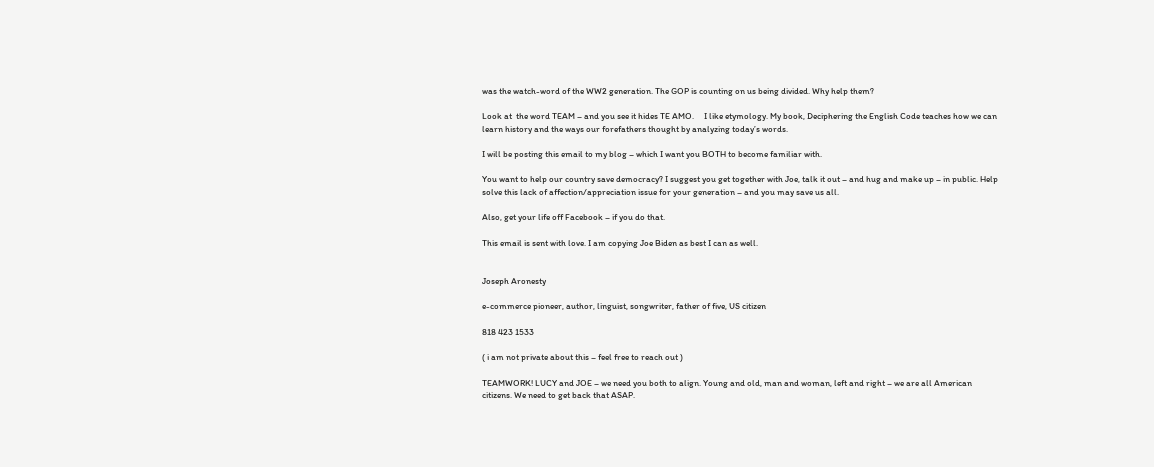was the watch-word of the WW2 generation. The GOP is counting on us being divided. Why help them?

Look at  the word TEAM – and you see it hides TE AMO.     I like etymology. My book, Deciphering the English Code teaches how we can learn history and the ways our forefathers thought by analyzing today’s words.

I will be posting this email to my blog – which I want you BOTH to become familiar with.

You want to help our country save democracy? I suggest you get together with Joe, talk it out – and hug and make up – in public. Help solve this lack of affection/appreciation issue for your generation – and you may save us all.

Also, get your life off Facebook – if you do that.

This email is sent with love. I am copying Joe Biden as best I can as well.


Joseph Aronesty

e-commerce pioneer, author, linguist, songwriter, father of five, US citizen

818 423 1533

( i am not private about this – feel free to reach out )

TEAMWORK! LUCY and JOE – we need you both to align. Young and old, man and woman, left and right – we are all American citizens. We need to get back that ASAP.